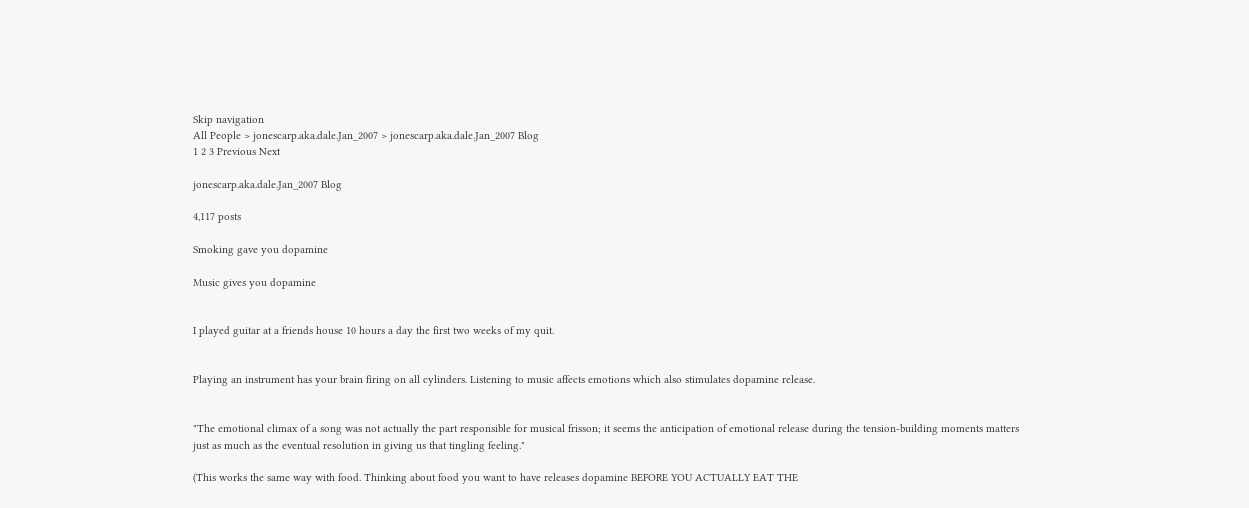Skip navigation
All People > jonescarp.aka.dale.Jan_2007 > jonescarp.aka.dale.Jan_2007 Blog
1 2 3 Previous Next

jonescarp.aka.dale.Jan_2007 Blog

4,117 posts

Smoking gave you dopamine

Music gives you dopamine


I played guitar at a friends house 10 hours a day the first two weeks of my quit.


Playing an instrument has your brain firing on all cylinders. Listening to music affects emotions which also stimulates dopamine release.


"The emotional climax of a song was not actually the part responsible for musical frisson; it seems the anticipation of emotional release during the tension-building moments matters just as much as the eventual resolution in giving us that tingling feeling."

(This works the same way with food. Thinking about food you want to have releases dopamine BEFORE YOU ACTUALLY EAT THE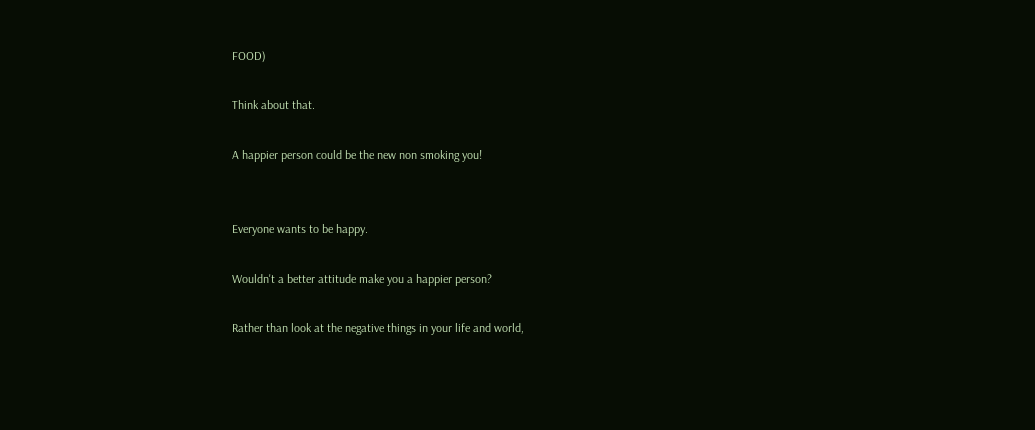FOOD)

Think about that.

A happier person could be the new non smoking you!


Everyone wants to be happy.

Wouldn't a better attitude make you a happier person?

Rather than look at the negative things in your life and world,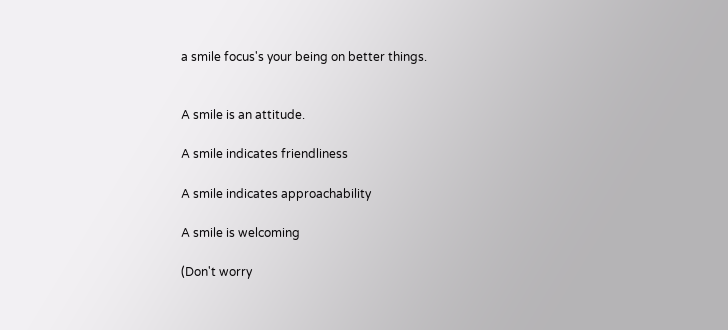a smile focus's your being on better things.


A smile is an attitude.

A smile indicates friendliness

A smile indicates approachability

A smile is welcoming

(Don't worry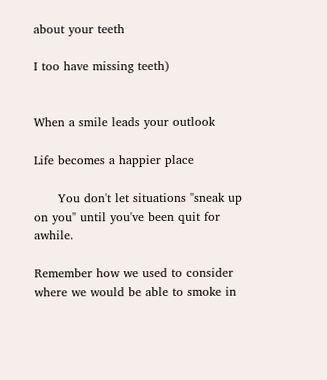about your teeth

I too have missing teeth)


When a smile leads your outlook

Life becomes a happier place

      You don't let situations "sneak up on you" until you've been quit for awhile.

Remember how we used to consider where we would be able to smoke in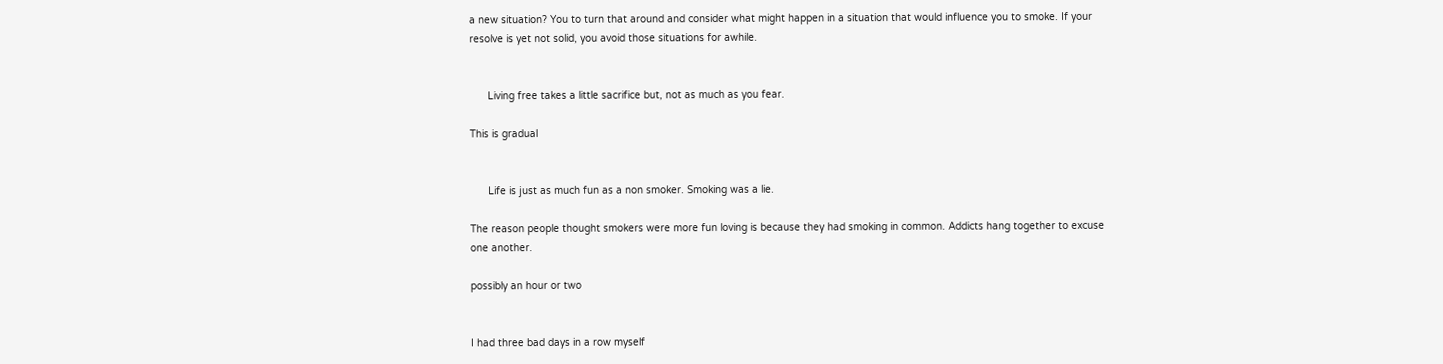a new situation? You to turn that around and consider what might happen in a situation that would influence you to smoke. If your resolve is yet not solid, you avoid those situations for awhile.


      Living free takes a little sacrifice but, not as much as you fear.

This is gradual


      Life is just as much fun as a non smoker. Smoking was a lie.

The reason people thought smokers were more fun loving is because they had smoking in common. Addicts hang together to excuse one another.

possibly an hour or two


I had three bad days in a row myself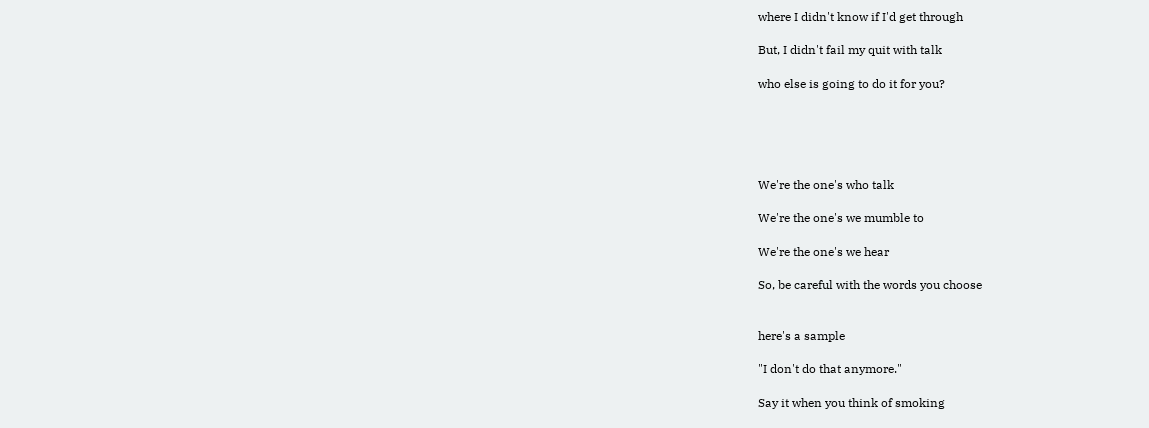where I didn't know if I'd get through

But, I didn't fail my quit with talk

who else is going to do it for you?





We're the one's who talk

We're the one's we mumble to

We're the one's we hear

So, be careful with the words you choose


here's a sample

"I don't do that anymore."

Say it when you think of smoking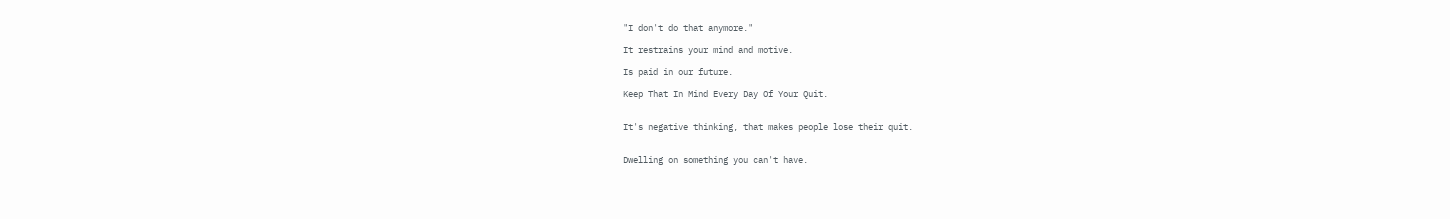"I don't do that anymore."

It restrains your mind and motive.

Is paid in our future.

Keep That In Mind Every Day Of Your Quit.


It's negative thinking, that makes people lose their quit.


Dwelling on something you can't have.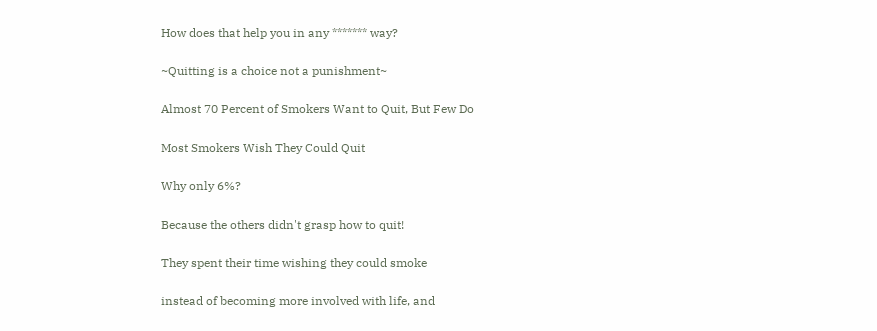How does that help you in any ******* way?

~Quitting is a choice not a punishment~

Almost 70 Percent of Smokers Want to Quit, But Few Do

Most Smokers Wish They Could Quit

Why only 6%?

Because the others didn't grasp how to quit!

They spent their time wishing they could smoke

instead of becoming more involved with life, and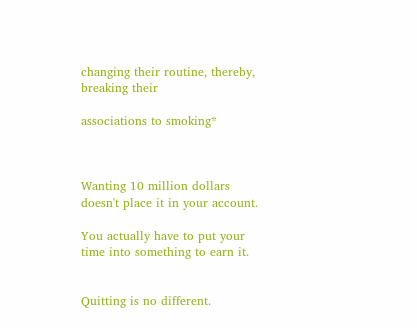changing their routine, thereby, breaking their

associations to smoking*



Wanting 10 million dollars doesn't place it in your account.

You actually have to put your time into something to earn it.


Quitting is no different.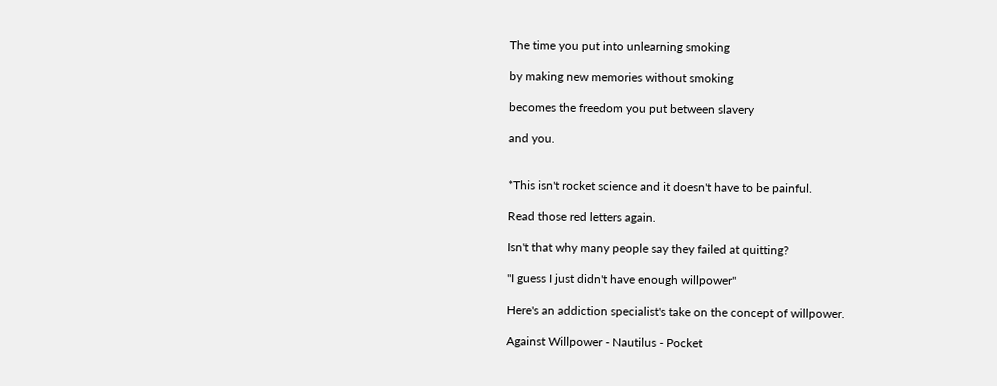The time you put into unlearning smoking

by making new memories without smoking

becomes the freedom you put between slavery

and you.


*This isn't rocket science and it doesn't have to be painful.

Read those red letters again.

Isn't that why many people say they failed at quitting?

"I guess I just didn't have enough willpower"

Here's an addiction specialist's take on the concept of willpower.

Against Willpower - Nautilus - Pocket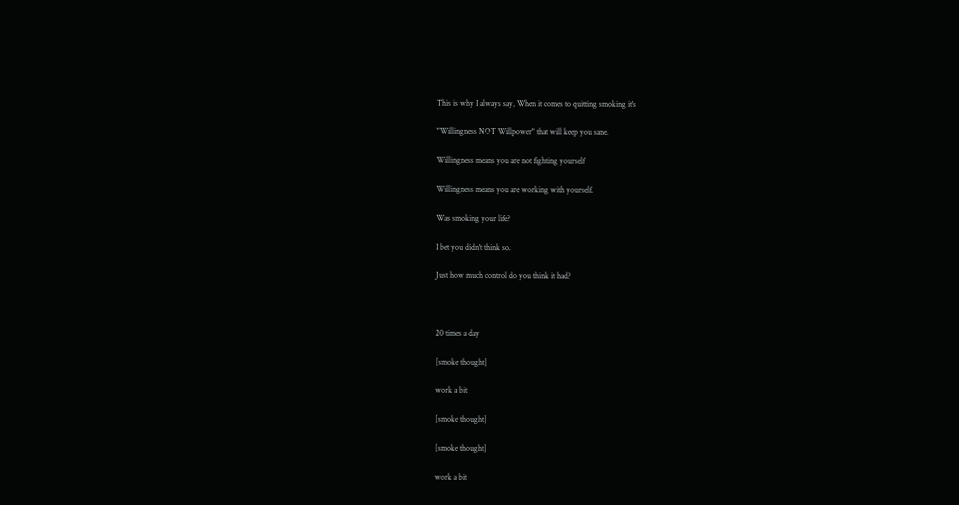This is why I always say, When it comes to quitting smoking it's

"Willingness NOT Willpower" that will keep you sane.

Willingness means you are not fighting yourself

Willingness means you are working with yourself.

Was smoking your life?

I bet you didn't think so.

Just how much control do you think it had?



20 times a day

[smoke thought]

work a bit

[smoke thought]

[smoke thought]

work a bit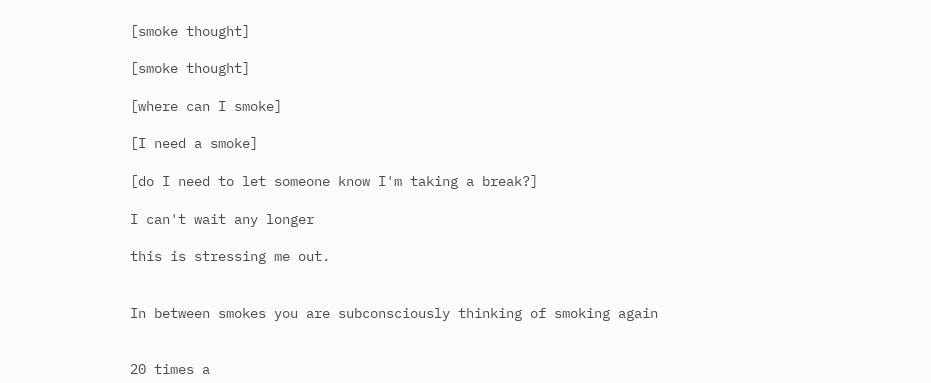[smoke thought]

[smoke thought]

[where can I smoke]

[I need a smoke]

[do I need to let someone know I'm taking a break?]

I can't wait any longer

this is stressing me out.


In between smokes you are subconsciously thinking of smoking again


20 times a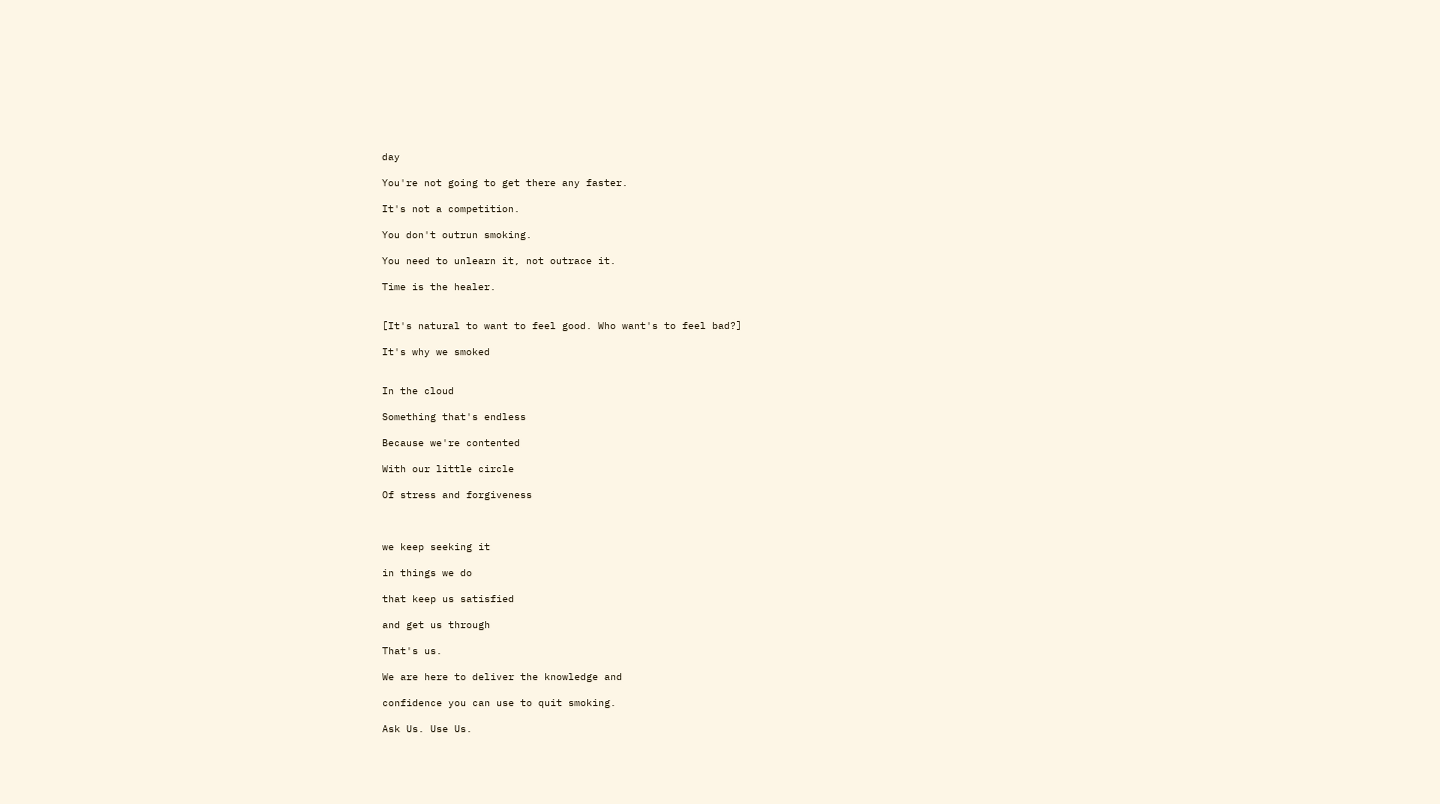day

You're not going to get there any faster.

It's not a competition.

You don't outrun smoking.

You need to unlearn it, not outrace it.

Time is the healer.


[It's natural to want to feel good. Who want's to feel bad?]

It's why we smoked


In the cloud

Something that's endless

Because we're contented

With our little circle

Of stress and forgiveness



we keep seeking it

in things we do

that keep us satisfied

and get us through

That's us.

We are here to deliver the knowledge and

confidence you can use to quit smoking.

Ask Us. Use Us.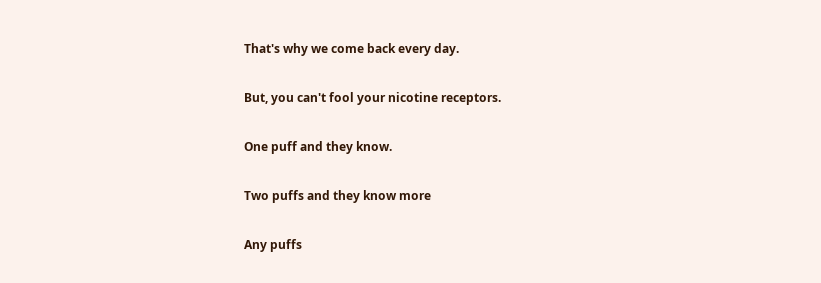That's why we come back every day.

But, you can't fool your nicotine receptors.

One puff and they know.

Two puffs and they know more

Any puffs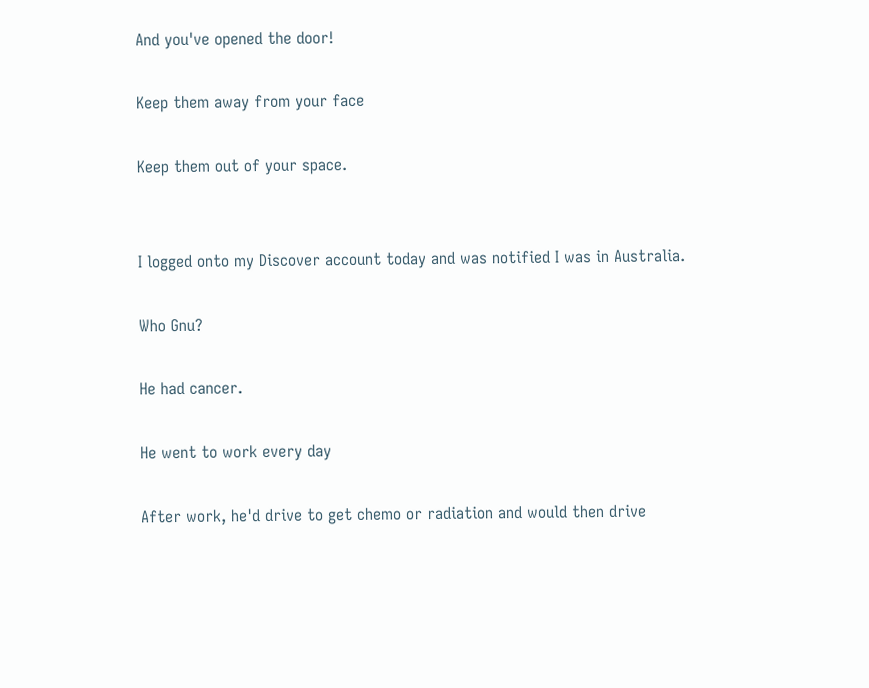And you've opened the door!

Keep them away from your face

Keep them out of your space.


I logged onto my Discover account today and was notified I was in Australia.

Who Gnu?

He had cancer.

He went to work every day

After work, he'd drive to get chemo or radiation and would then drive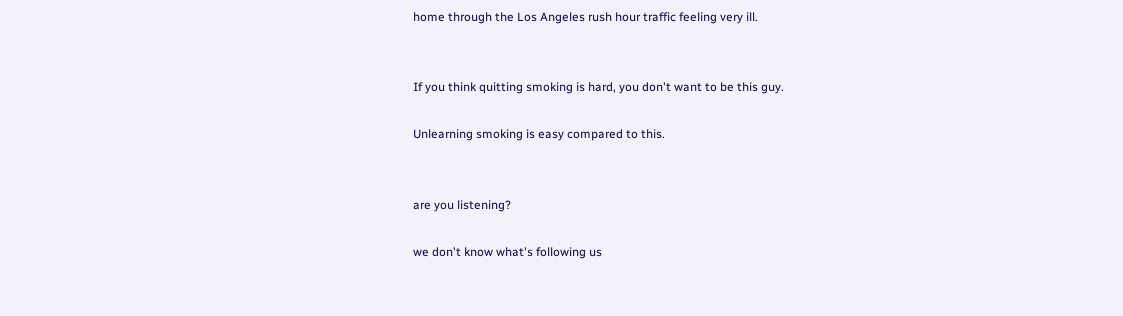home through the Los Angeles rush hour traffic feeling very ill.


If you think quitting smoking is hard, you don't want to be this guy.

Unlearning smoking is easy compared to this.


are you listening?

we don't know what's following us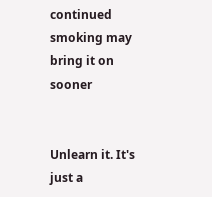continued smoking may bring it on sooner


Unlearn it. It's just a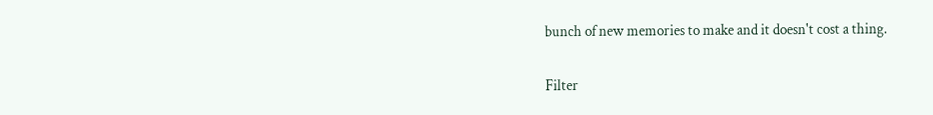bunch of new memories to make and it doesn't cost a thing.

Filter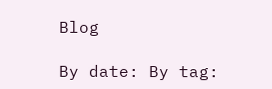Blog

By date: By tag: